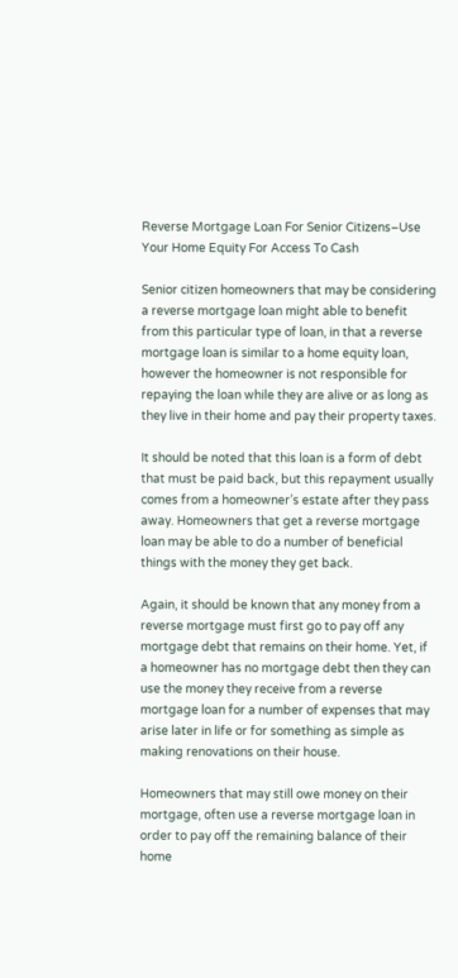Reverse Mortgage Loan For Senior Citizens–Use Your Home Equity For Access To Cash

Senior citizen homeowners that may be considering a reverse mortgage loan might able to benefit from this particular type of loan, in that a reverse mortgage loan is similar to a home equity loan, however the homeowner is not responsible for repaying the loan while they are alive or as long as they live in their home and pay their property taxes.

It should be noted that this loan is a form of debt that must be paid back, but this repayment usually comes from a homeowner’s estate after they pass away. Homeowners that get a reverse mortgage loan may be able to do a number of beneficial things with the money they get back.

Again, it should be known that any money from a reverse mortgage must first go to pay off any mortgage debt that remains on their home. Yet, if a homeowner has no mortgage debt then they can use the money they receive from a reverse mortgage loan for a number of expenses that may arise later in life or for something as simple as making renovations on their house.

Homeowners that may still owe money on their mortgage, often use a reverse mortgage loan in order to pay off the remaining balance of their home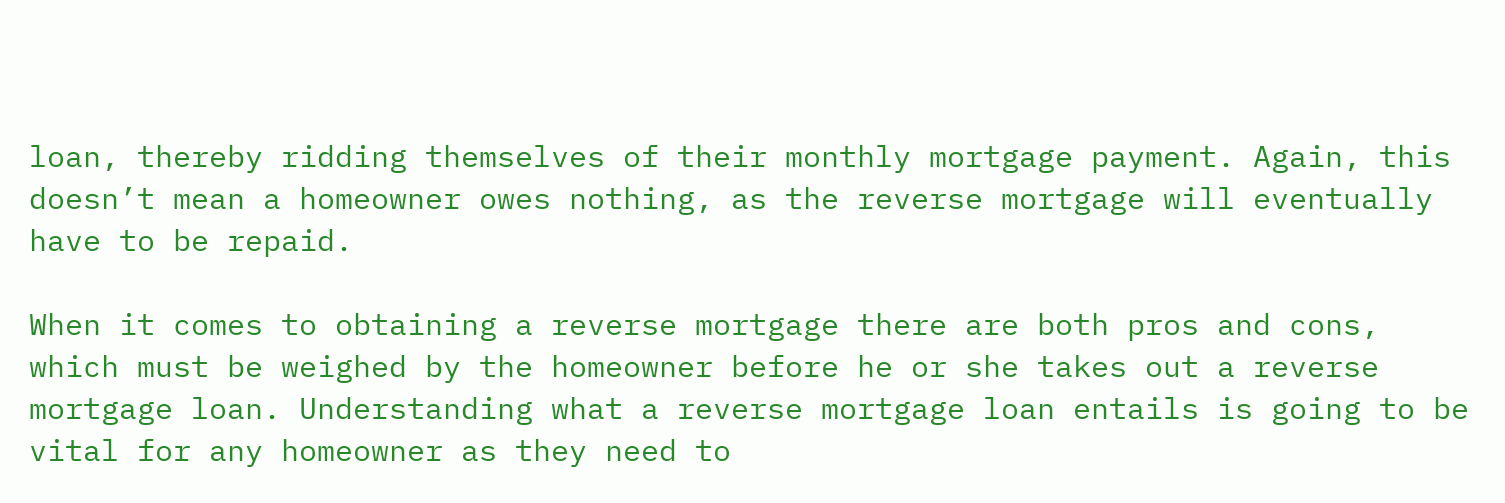loan, thereby ridding themselves of their monthly mortgage payment. Again, this doesn’t mean a homeowner owes nothing, as the reverse mortgage will eventually have to be repaid.

When it comes to obtaining a reverse mortgage there are both pros and cons, which must be weighed by the homeowner before he or she takes out a reverse mortgage loan. Understanding what a reverse mortgage loan entails is going to be vital for any homeowner as they need to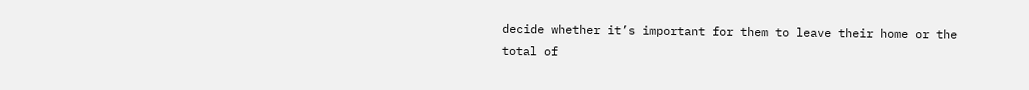decide whether it’s important for them to leave their home or the total of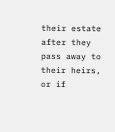their estate after they pass away to their heirs, or if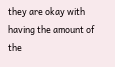they are okay with having the amount of the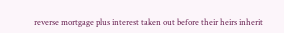reverse mortgage plus interest taken out before their heirs inherit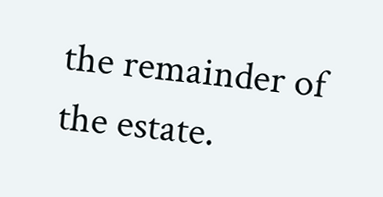the remainder of the estate.